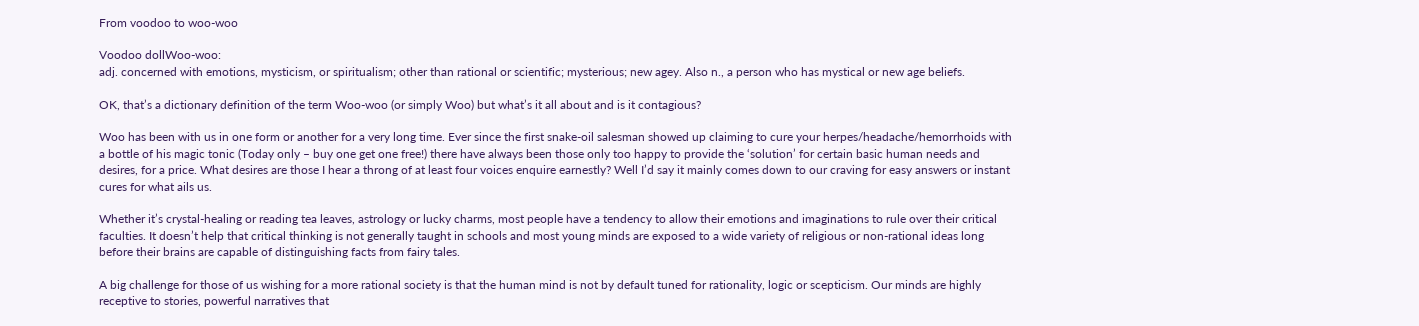From voodoo to woo-woo

Voodoo dollWoo-woo:
adj. concerned with emotions, mysticism, or spiritualism; other than rational or scientific; mysterious; new agey. Also n., a person who has mystical or new age beliefs.

OK, that’s a dictionary definition of the term Woo-woo (or simply Woo) but what’s it all about and is it contagious?

Woo has been with us in one form or another for a very long time. Ever since the first snake-oil salesman showed up claiming to cure your herpes/headache/hemorrhoids with a bottle of his magic tonic (Today only – buy one get one free!) there have always been those only too happy to provide the ‘solution’ for certain basic human needs and desires, for a price. What desires are those I hear a throng of at least four voices enquire earnestly? Well I’d say it mainly comes down to our craving for easy answers or instant cures for what ails us.

Whether it’s crystal-healing or reading tea leaves, astrology or lucky charms, most people have a tendency to allow their emotions and imaginations to rule over their critical faculties. It doesn’t help that critical thinking is not generally taught in schools and most young minds are exposed to a wide variety of religious or non-rational ideas long before their brains are capable of distinguishing facts from fairy tales.

A big challenge for those of us wishing for a more rational society is that the human mind is not by default tuned for rationality, logic or scepticism. Our minds are highly receptive to stories, powerful narratives that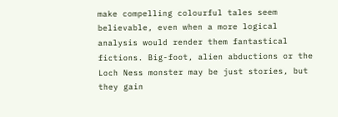make compelling colourful tales seem believable, even when a more logical analysis would render them fantastical fictions. Big-foot, alien abductions or the Loch Ness monster may be just stories, but they gain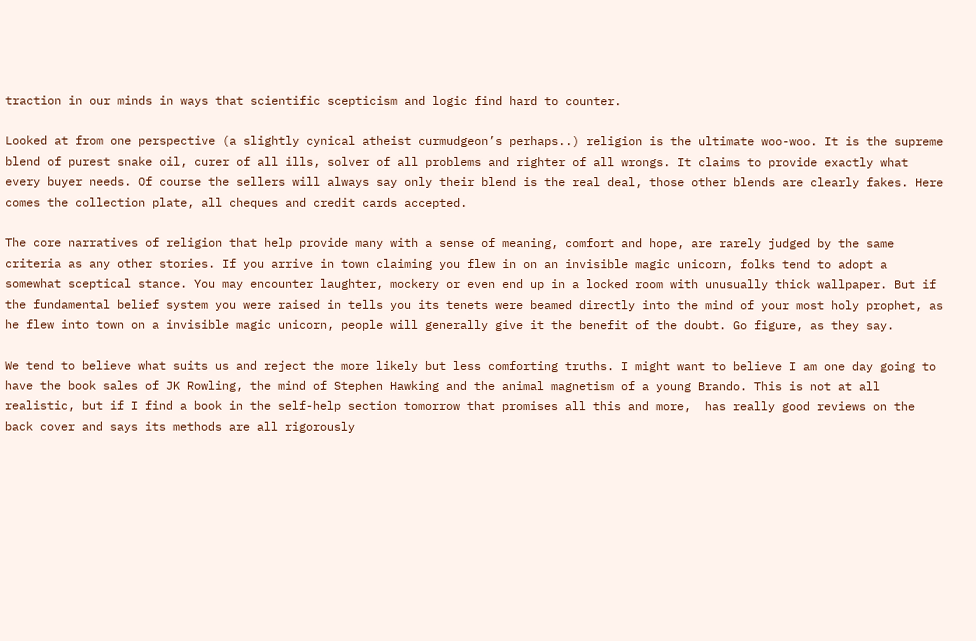traction in our minds in ways that scientific scepticism and logic find hard to counter.

Looked at from one perspective (a slightly cynical atheist curmudgeon’s perhaps..) religion is the ultimate woo-woo. It is the supreme blend of purest snake oil, curer of all ills, solver of all problems and righter of all wrongs. It claims to provide exactly what every buyer needs. Of course the sellers will always say only their blend is the real deal, those other blends are clearly fakes. Here comes the collection plate, all cheques and credit cards accepted.

The core narratives of religion that help provide many with a sense of meaning, comfort and hope, are rarely judged by the same criteria as any other stories. If you arrive in town claiming you flew in on an invisible magic unicorn, folks tend to adopt a somewhat sceptical stance. You may encounter laughter, mockery or even end up in a locked room with unusually thick wallpaper. But if the fundamental belief system you were raised in tells you its tenets were beamed directly into the mind of your most holy prophet, as he flew into town on a invisible magic unicorn, people will generally give it the benefit of the doubt. Go figure, as they say.

We tend to believe what suits us and reject the more likely but less comforting truths. I might want to believe I am one day going to have the book sales of JK Rowling, the mind of Stephen Hawking and the animal magnetism of a young Brando. This is not at all realistic, but if I find a book in the self-help section tomorrow that promises all this and more,  has really good reviews on the back cover and says its methods are all rigorously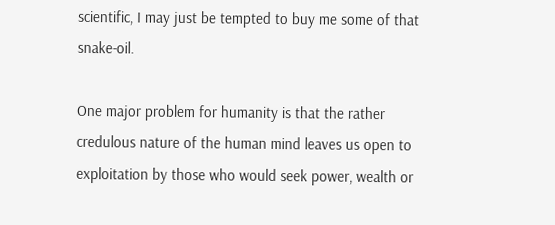scientific, I may just be tempted to buy me some of that snake-oil.

One major problem for humanity is that the rather credulous nature of the human mind leaves us open to exploitation by those who would seek power, wealth or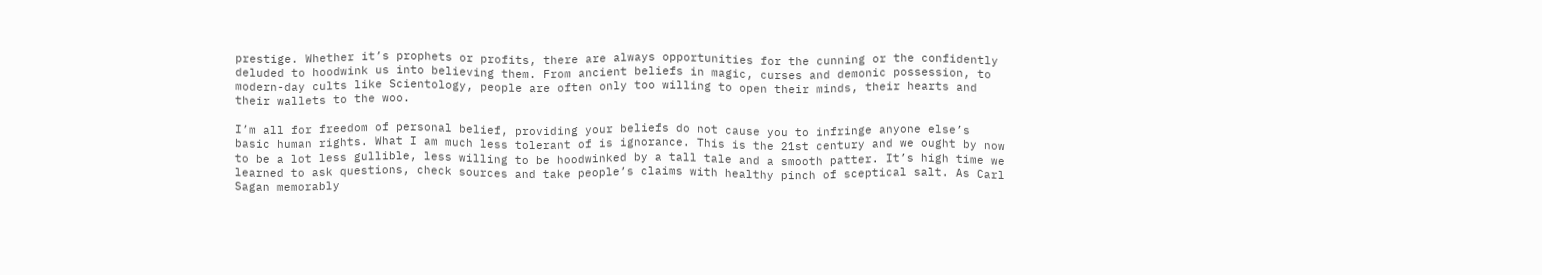prestige. Whether it’s prophets or profits, there are always opportunities for the cunning or the confidently deluded to hoodwink us into believing them. From ancient beliefs in magic, curses and demonic possession, to modern-day cults like Scientology, people are often only too willing to open their minds, their hearts and their wallets to the woo.

I’m all for freedom of personal belief, providing your beliefs do not cause you to infringe anyone else’s basic human rights. What I am much less tolerant of is ignorance. This is the 21st century and we ought by now to be a lot less gullible, less willing to be hoodwinked by a tall tale and a smooth patter. It’s high time we learned to ask questions, check sources and take people’s claims with healthy pinch of sceptical salt. As Carl Sagan memorably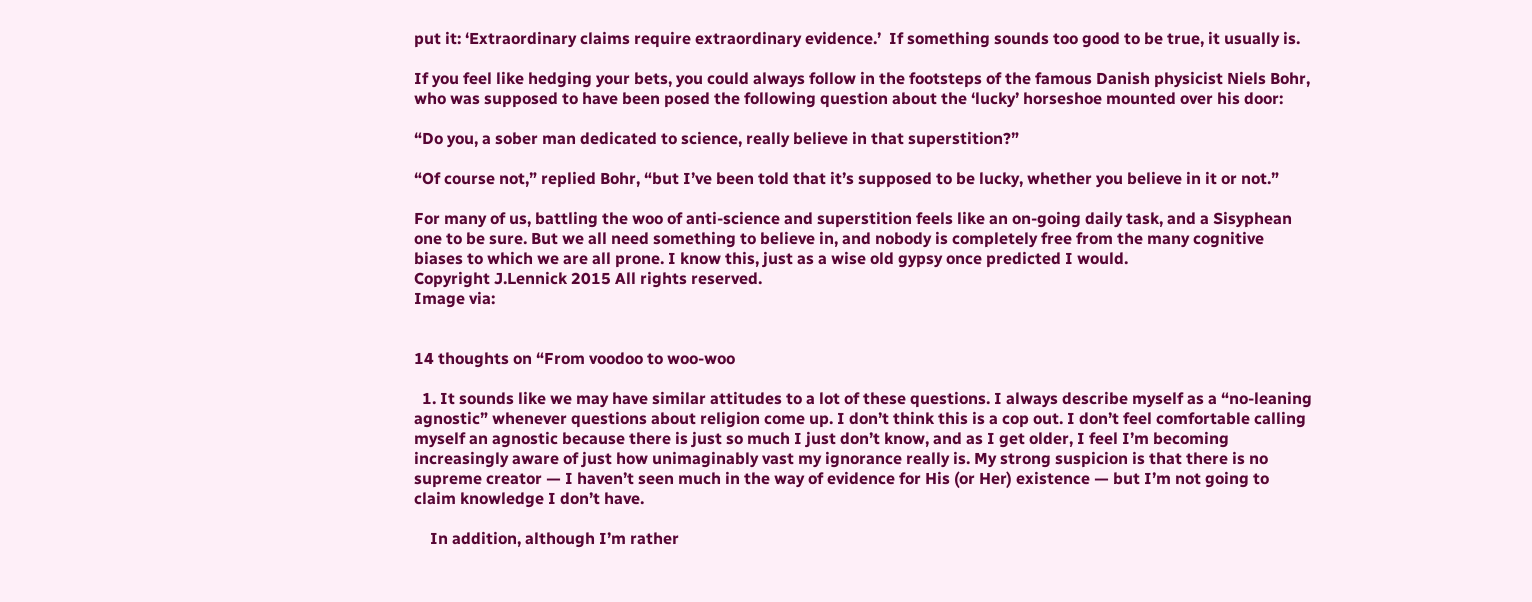put it: ‘Extraordinary claims require extraordinary evidence.’  If something sounds too good to be true, it usually is.

If you feel like hedging your bets, you could always follow in the footsteps of the famous Danish physicist Niels Bohr, who was supposed to have been posed the following question about the ‘lucky’ horseshoe mounted over his door:

“Do you, a sober man dedicated to science, really believe in that superstition?”

“Of course not,” replied Bohr, “but I’ve been told that it’s supposed to be lucky, whether you believe in it or not.”

For many of us, battling the woo of anti-science and superstition feels like an on-going daily task, and a Sisyphean one to be sure. But we all need something to believe in, and nobody is completely free from the many cognitive biases to which we are all prone. I know this, just as a wise old gypsy once predicted I would.
Copyright J.Lennick 2015 All rights reserved.
Image via:


14 thoughts on “From voodoo to woo-woo

  1. It sounds like we may have similar attitudes to a lot of these questions. I always describe myself as a “no-leaning agnostic” whenever questions about religion come up. I don’t think this is a cop out. I don’t feel comfortable calling myself an agnostic because there is just so much I just don’t know, and as I get older, I feel I’m becoming increasingly aware of just how unimaginably vast my ignorance really is. My strong suspicion is that there is no supreme creator — I haven’t seen much in the way of evidence for His (or Her) existence — but I’m not going to claim knowledge I don’t have.

    In addition, although I’m rather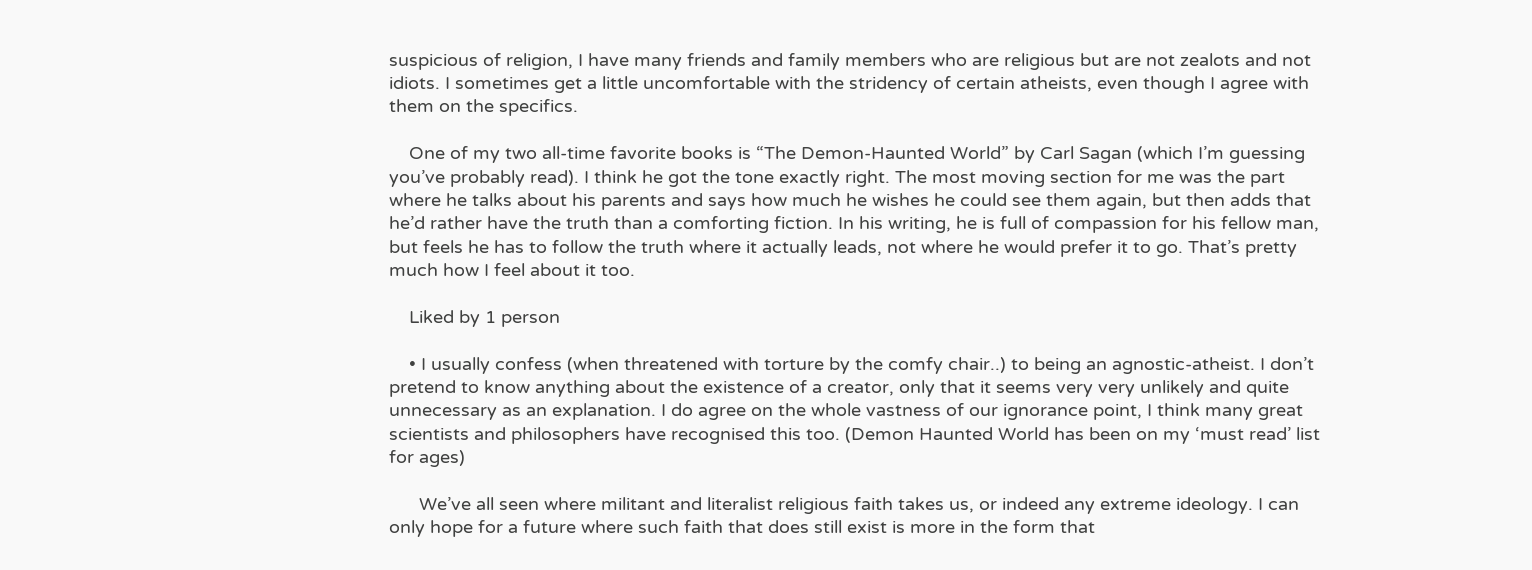suspicious of religion, I have many friends and family members who are religious but are not zealots and not idiots. I sometimes get a little uncomfortable with the stridency of certain atheists, even though I agree with them on the specifics.

    One of my two all-time favorite books is “The Demon-Haunted World” by Carl Sagan (which I’m guessing you’ve probably read). I think he got the tone exactly right. The most moving section for me was the part where he talks about his parents and says how much he wishes he could see them again, but then adds that he’d rather have the truth than a comforting fiction. In his writing, he is full of compassion for his fellow man, but feels he has to follow the truth where it actually leads, not where he would prefer it to go. That’s pretty much how I feel about it too.

    Liked by 1 person

    • I usually confess (when threatened with torture by the comfy chair..) to being an agnostic-atheist. I don’t pretend to know anything about the existence of a creator, only that it seems very very unlikely and quite unnecessary as an explanation. I do agree on the whole vastness of our ignorance point, I think many great scientists and philosophers have recognised this too. (Demon Haunted World has been on my ‘must read’ list for ages)

      We’ve all seen where militant and literalist religious faith takes us, or indeed any extreme ideology. I can only hope for a future where such faith that does still exist is more in the form that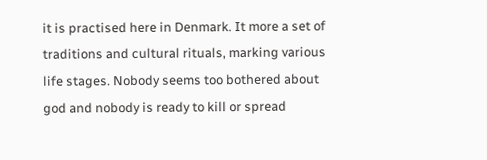it is practised here in Denmark. It more a set of traditions and cultural rituals, marking various life stages. Nobody seems too bothered about god and nobody is ready to kill or spread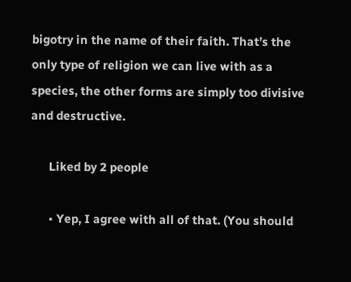bigotry in the name of their faith. That’s the only type of religion we can live with as a species, the other forms are simply too divisive and destructive.

      Liked by 2 people

      • Yep, I agree with all of that. (You should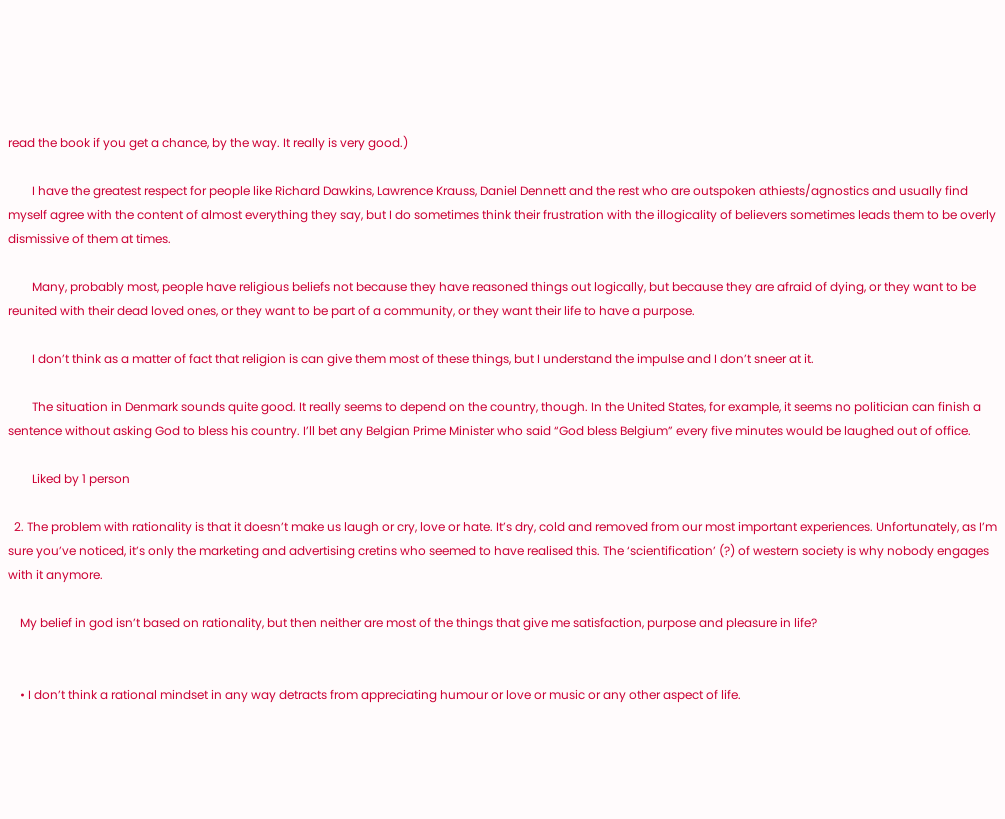read the book if you get a chance, by the way. It really is very good.)

        I have the greatest respect for people like Richard Dawkins, Lawrence Krauss, Daniel Dennett and the rest who are outspoken athiests/agnostics and usually find myself agree with the content of almost everything they say, but I do sometimes think their frustration with the illogicality of believers sometimes leads them to be overly dismissive of them at times.

        Many, probably most, people have religious beliefs not because they have reasoned things out logically, but because they are afraid of dying, or they want to be reunited with their dead loved ones, or they want to be part of a community, or they want their life to have a purpose.

        I don’t think as a matter of fact that religion is can give them most of these things, but I understand the impulse and I don’t sneer at it.

        The situation in Denmark sounds quite good. It really seems to depend on the country, though. In the United States, for example, it seems no politician can finish a sentence without asking God to bless his country. I’ll bet any Belgian Prime Minister who said “God bless Belgium” every five minutes would be laughed out of office.

        Liked by 1 person

  2. The problem with rationality is that it doesn’t make us laugh or cry, love or hate. It’s dry, cold and removed from our most important experiences. Unfortunately, as I’m sure you’ve noticed, it’s only the marketing and advertising cretins who seemed to have realised this. The ‘scientification’ (?) of western society is why nobody engages with it anymore.

    My belief in god isn’t based on rationality, but then neither are most of the things that give me satisfaction, purpose and pleasure in life?


    • I don’t think a rational mindset in any way detracts from appreciating humour or love or music or any other aspect of life.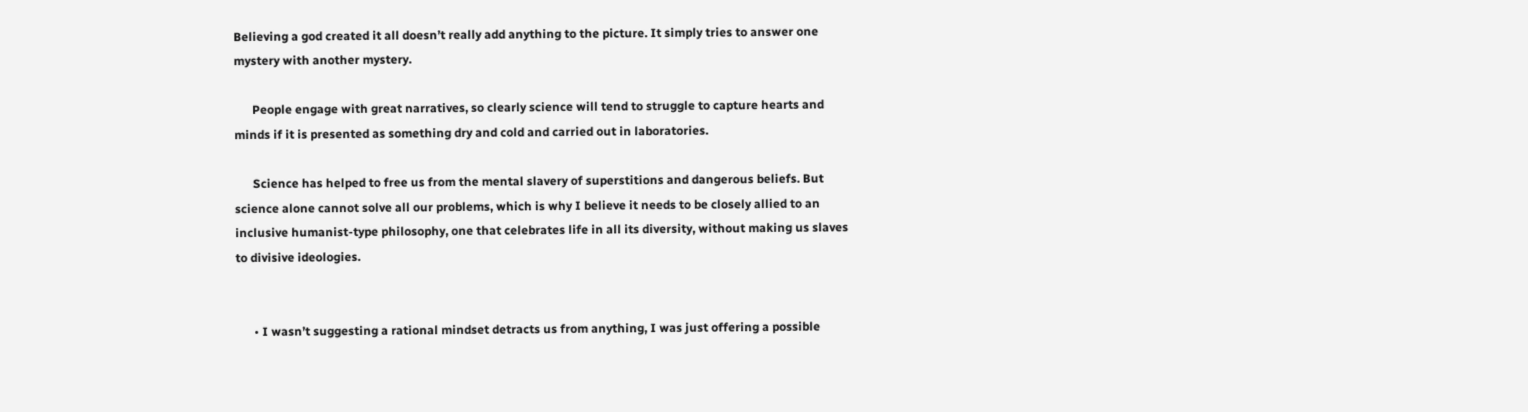Believing a god created it all doesn’t really add anything to the picture. It simply tries to answer one mystery with another mystery.

      People engage with great narratives, so clearly science will tend to struggle to capture hearts and minds if it is presented as something dry and cold and carried out in laboratories.

      Science has helped to free us from the mental slavery of superstitions and dangerous beliefs. But science alone cannot solve all our problems, which is why I believe it needs to be closely allied to an inclusive humanist-type philosophy, one that celebrates life in all its diversity, without making us slaves to divisive ideologies.


      • I wasn’t suggesting a rational mindset detracts us from anything, I was just offering a possible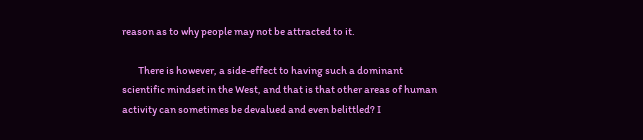reason as to why people may not be attracted to it.

        There is however, a side-effect to having such a dominant scientific mindset in the West, and that is that other areas of human activity can sometimes be devalued and even belittled? I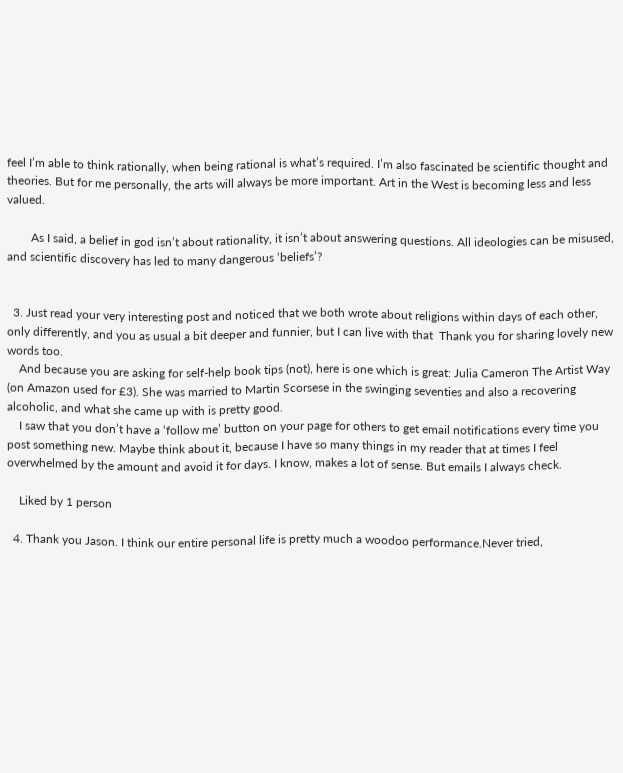feel I’m able to think rationally, when being rational is what’s required. I’m also fascinated be scientific thought and theories. But for me personally, the arts will always be more important. Art in the West is becoming less and less valued.

        As I said, a belief in god isn’t about rationality, it isn’t about answering questions. All ideologies can be misused, and scientific discovery has led to many dangerous ‘beliefs’?


  3. Just read your very interesting post and noticed that we both wrote about religions within days of each other, only differently, and you as usual a bit deeper and funnier, but I can live with that  Thank you for sharing lovely new words too.
    And because you are asking for self-help book tips (not), here is one which is great: Julia Cameron The Artist Way (on Amazon used for £3). She was married to Martin Scorsese in the swinging seventies and also a recovering alcoholic, and what she came up with is pretty good.
    I saw that you don’t have a ‘follow me’ button on your page for others to get email notifications every time you post something new. Maybe think about it, because I have so many things in my reader that at times I feel overwhelmed by the amount and avoid it for days. I know, makes a lot of sense. But emails I always check.

    Liked by 1 person

  4. Thank you Jason. I think our entire personal life is pretty much a woodoo performance.Never tried,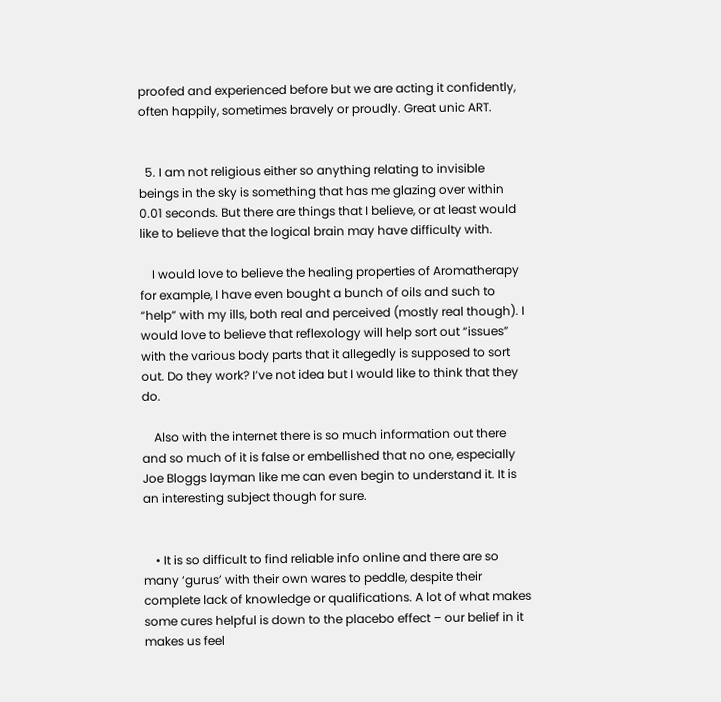proofed and experienced before but we are acting it confidently, often happily, sometimes bravely or proudly. Great unic ART.


  5. I am not religious either so anything relating to invisible beings in the sky is something that has me glazing over within 0.01 seconds. But there are things that I believe, or at least would like to believe that the logical brain may have difficulty with.

    I would love to believe the healing properties of Aromatherapy for example, I have even bought a bunch of oils and such to “help” with my ills, both real and perceived (mostly real though). I would love to believe that reflexology will help sort out “issues” with the various body parts that it allegedly is supposed to sort out. Do they work? I’ve not idea but I would like to think that they do.

    Also with the internet there is so much information out there and so much of it is false or embellished that no one, especially Joe Bloggs layman like me can even begin to understand it. It is an interesting subject though for sure.


    • It is so difficult to find reliable info online and there are so many ‘gurus’ with their own wares to peddle, despite their complete lack of knowledge or qualifications. A lot of what makes some cures helpful is down to the placebo effect – our belief in it makes us feel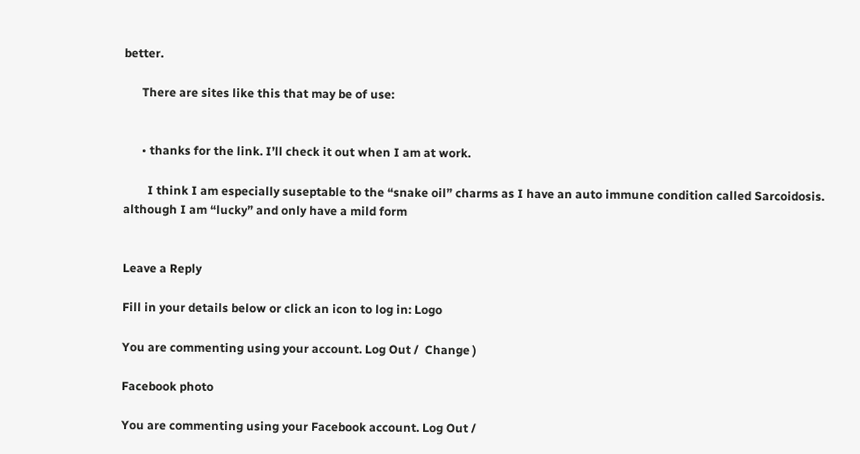better.

      There are sites like this that may be of use:


      • thanks for the link. I’ll check it out when I am at work.

        I think I am especially suseptable to the “snake oil” charms as I have an auto immune condition called Sarcoidosis. although I am “lucky” and only have a mild form


Leave a Reply

Fill in your details below or click an icon to log in: Logo

You are commenting using your account. Log Out /  Change )

Facebook photo

You are commenting using your Facebook account. Log Out /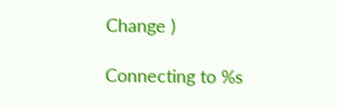Change )

Connecting to %s